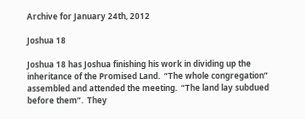Archive for January 24th, 2012

Joshua 18

Joshua 18 has Joshua finishing his work in dividing up the inheritance of the Promised Land.  “The whole congregation” assembled and attended the meeting.  “The land lay subdued before them”.  They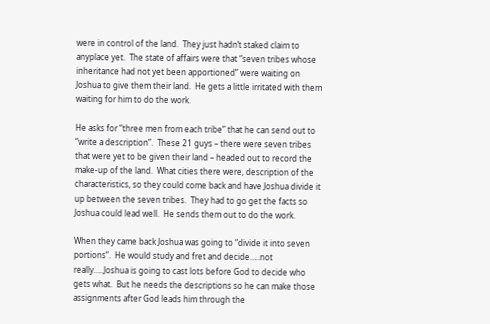were in control of the land.  They just hadn’t staked claim to anyplace yet.  The state of affairs were that “seven tribes whose inheritance had not yet been apportioned” were waiting on Joshua to give them their land.  He gets a little irritated with them waiting for him to do the work.

He asks for “three men from each tribe” that he can send out to “write a description”.  These 21 guys – there were seven tribes that were yet to be given their land – headed out to record the make-up of the land.  What cities there were, description of the characteristics, so they could come back and have Joshua divide it up between the seven tribes.  They had to go get the facts so Joshua could lead well.  He sends them out to do the work.

When they came back Joshua was going to “divide it into seven portions”.  He would study and fret and decide…..not really…..Joshua is going to cast lots before God to decide who gets what.  But he needs the descriptions so he can make those assignments after God leads him through the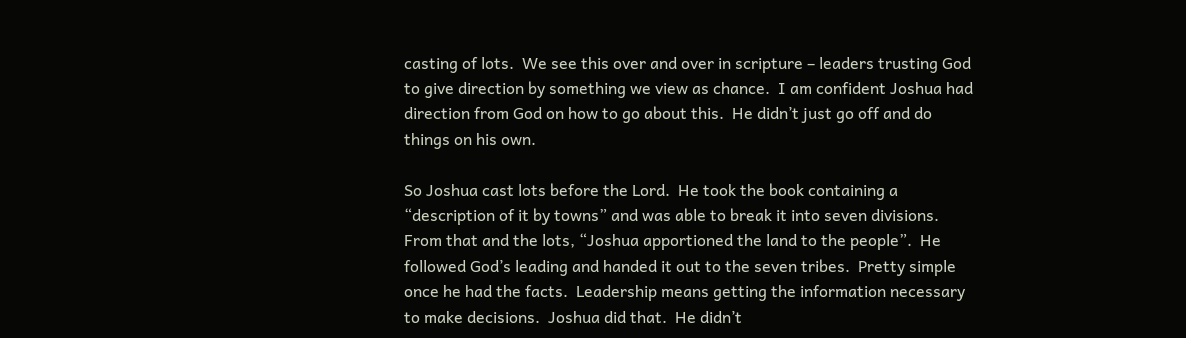casting of lots.  We see this over and over in scripture – leaders trusting God to give direction by something we view as chance.  I am confident Joshua had direction from God on how to go about this.  He didn’t just go off and do things on his own.

So Joshua cast lots before the Lord.  He took the book containing a “description of it by towns” and was able to break it into seven divisions.  From that and the lots, “Joshua apportioned the land to the people”.  He followed God’s leading and handed it out to the seven tribes.  Pretty simple once he had the facts.  Leadership means getting the information necessary to make decisions.  Joshua did that.  He didn’t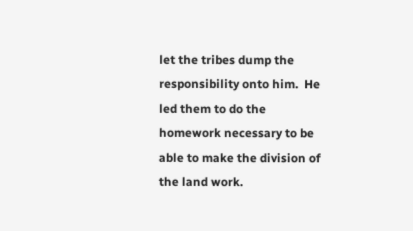let the tribes dump the responsibility onto him.  He led them to do the homework necessary to be able to make the division of the land work.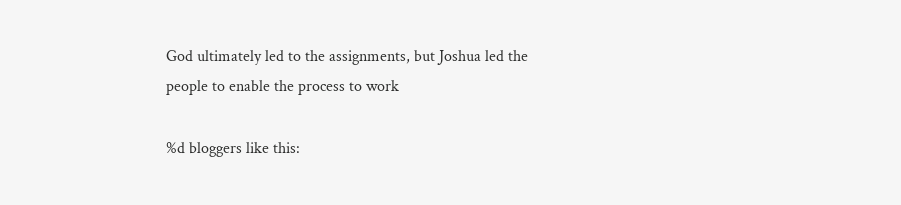God ultimately led to the assignments, but Joshua led the people to enable the process to work

%d bloggers like this: